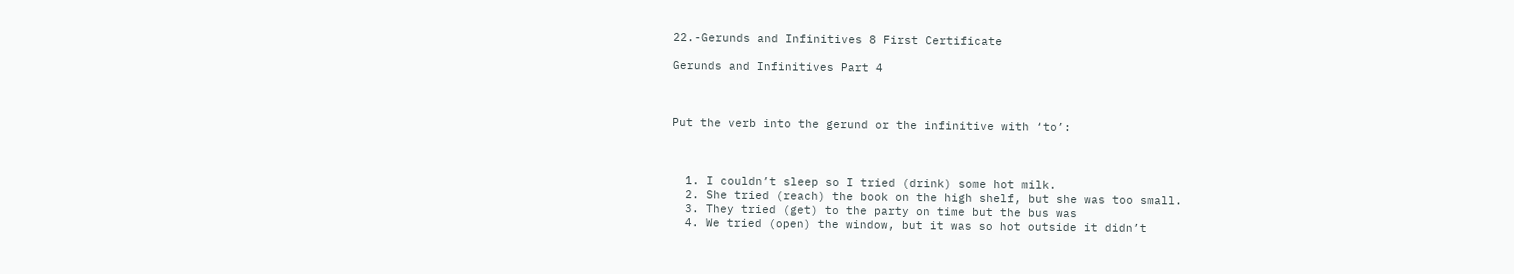22.-Gerunds and Infinitives 8 First Certificate

Gerunds and Infinitives Part 4



Put the verb into the gerund or the infinitive with ‘to’:



  1. I couldn’t sleep so I tried (drink) some hot milk.
  2. She tried (reach) the book on the high shelf, but she was too small.
  3. They tried (get) to the party on time but the bus was
  4. We tried (open) the window, but it was so hot outside it didn’t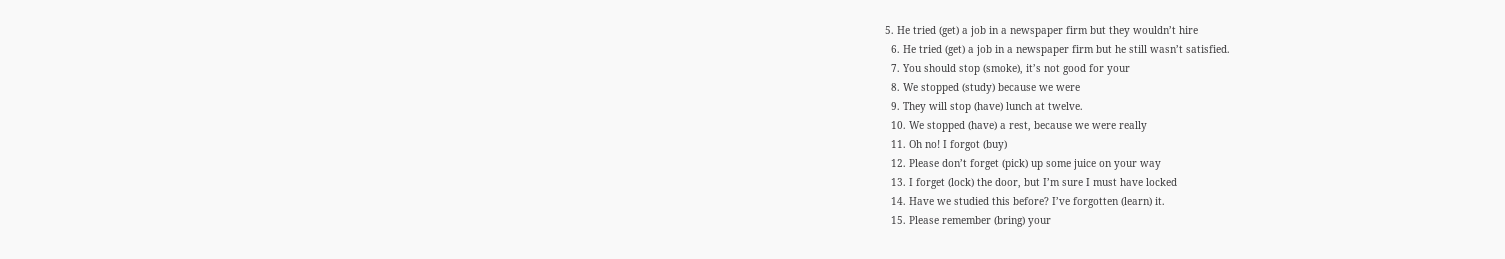5. He tried (get) a job in a newspaper firm but they wouldn’t hire
  6. He tried (get) a job in a newspaper firm but he still wasn’t satisfied.
  7. You should stop (smoke), it’s not good for your
  8. We stopped (study) because we were
  9. They will stop (have) lunch at twelve.
  10. We stopped (have) a rest, because we were really
  11. Oh no! I forgot (buy)
  12. Please don’t forget (pick) up some juice on your way
  13. I forget (lock) the door, but I’m sure I must have locked
  14. Have we studied this before? I’ve forgotten (learn) it.
  15. Please remember (bring) your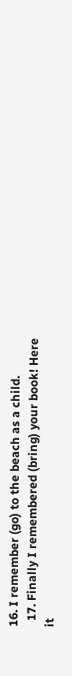16. I remember (go) to the beach as a child.
  17. Finally I remembered (bring) your book! Here it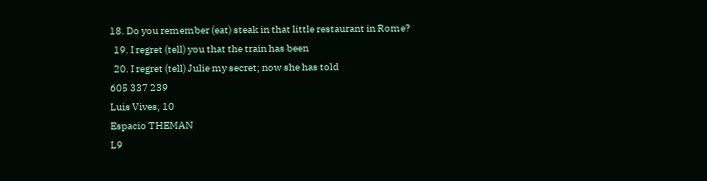18. Do you remember (eat) steak in that little restaurant in Rome?
  19. I regret (tell) you that the train has been
  20. I regret (tell) Julie my secret; now she has told
605 337 239
Luis Vives, 10
Espacio THEMAN
L9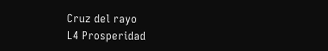Cruz del rayo
L4 Prosperidad